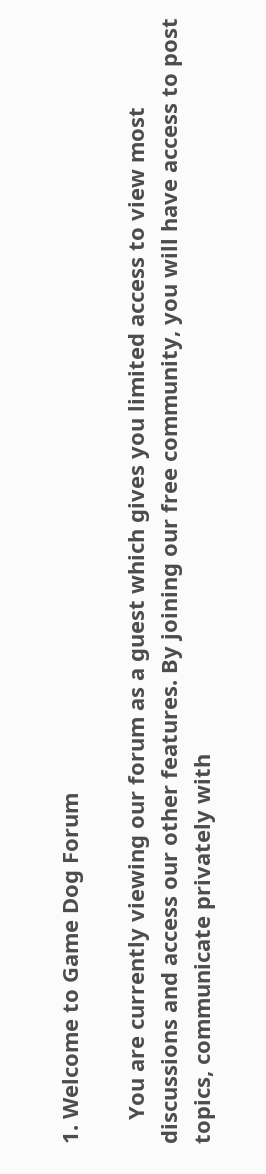1. Welcome to Game Dog Forum

    You are currently viewing our forum as a guest which gives you limited access to view most discussions and access our other features. By joining our free community, you will have access to post topics, communicate privately with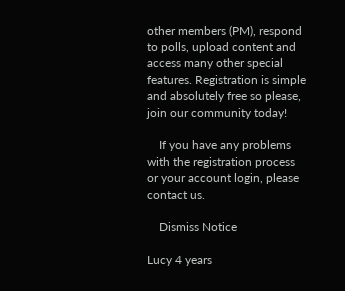other members (PM), respond to polls, upload content and access many other special features. Registration is simple and absolutely free so please, join our community today!

    If you have any problems with the registration process or your account login, please contact us.

    Dismiss Notice

Lucy 4 years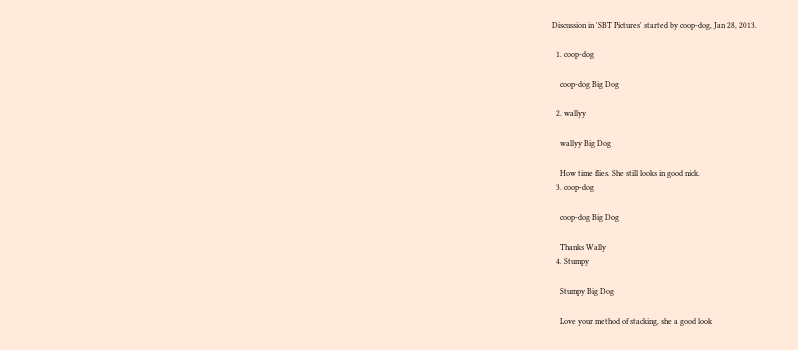Discussion in 'SBT Pictures' started by coop-dog, Jan 28, 2013.

  1. coop-dog

    coop-dog Big Dog

  2. wallyy

    wallyy Big Dog

    How time flies. She still looks in good nick.
  3. coop-dog

    coop-dog Big Dog

    Thanks Wally
  4. Stumpy

    Stumpy Big Dog

    Love your method of stacking, she a good look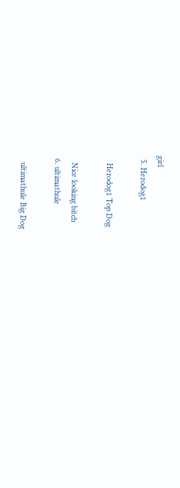girl
  5. Herodog1

    Herodog1 Top Dog

    Nice looking bitch
  6. ultimathule

    ultimathule Big Dog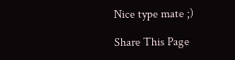Nice type mate ;)

Share This Page